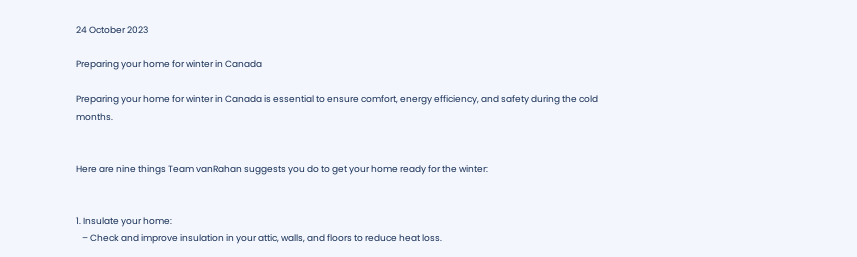24 October 2023

Preparing your home for winter in Canada

Preparing your home for winter in Canada is essential to ensure comfort, energy efficiency, and safety during the cold months.


Here are nine things Team vanRahan suggests you do to get your home ready for the winter:


1. Insulate your home:
   – Check and improve insulation in your attic, walls, and floors to reduce heat loss.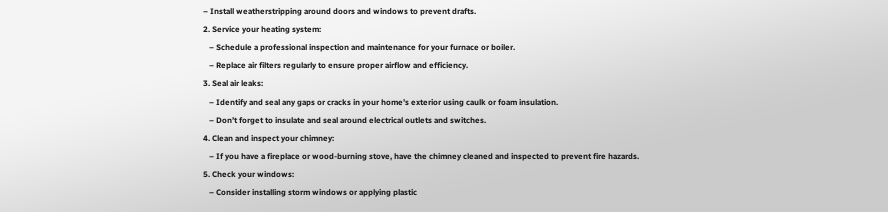– Install weatherstripping around doors and windows to prevent drafts.
2. Service your heating system:
   – Schedule a professional inspection and maintenance for your furnace or boiler.
   – Replace air filters regularly to ensure proper airflow and efficiency.
3. Seal air leaks:
   – Identify and seal any gaps or cracks in your home’s exterior using caulk or foam insulation.
   – Don’t forget to insulate and seal around electrical outlets and switches.
4. Clean and inspect your chimney:
   – If you have a fireplace or wood-burning stove, have the chimney cleaned and inspected to prevent fire hazards.
5. Check your windows:
   – Consider installing storm windows or applying plastic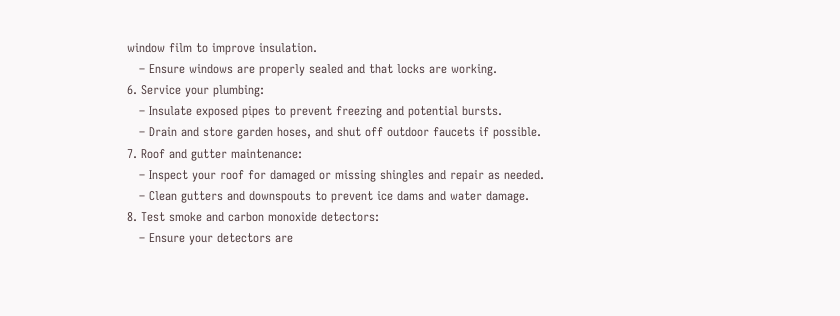window film to improve insulation.
   – Ensure windows are properly sealed and that locks are working.
6. Service your plumbing:
   – Insulate exposed pipes to prevent freezing and potential bursts.
   – Drain and store garden hoses, and shut off outdoor faucets if possible.
7. Roof and gutter maintenance:
   – Inspect your roof for damaged or missing shingles and repair as needed.
   – Clean gutters and downspouts to prevent ice dams and water damage.
8. Test smoke and carbon monoxide detectors:
   – Ensure your detectors are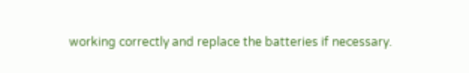working correctly and replace the batteries if necessary.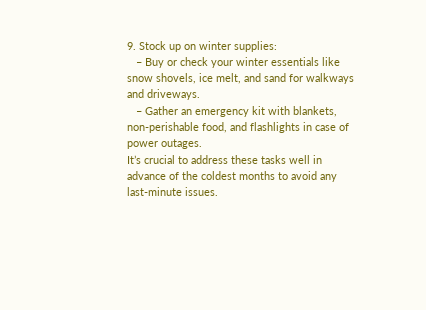9. Stock up on winter supplies:
   – Buy or check your winter essentials like snow shovels, ice melt, and sand for walkways and driveways.
   – Gather an emergency kit with blankets, non-perishable food, and flashlights in case of power outages.
It’s crucial to address these tasks well in advance of the coldest months to avoid any last-minute issues.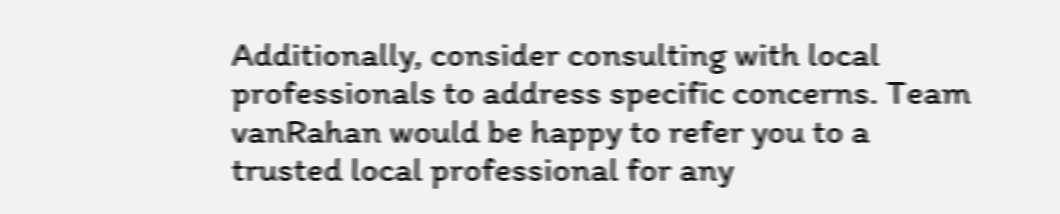Additionally, consider consulting with local professionals to address specific concerns. Team vanRahan would be happy to refer you to a trusted local professional for any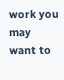work you may want to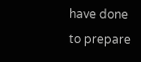have done to prepare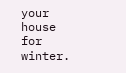your house for winter.